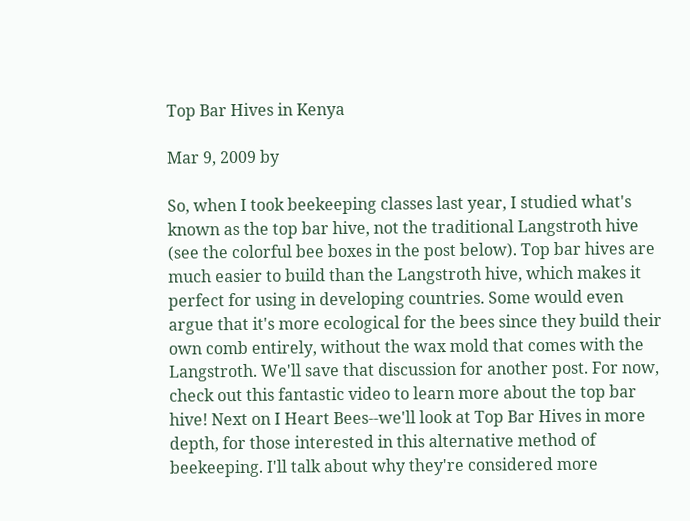Top Bar Hives in Kenya

Mar 9, 2009 by

So, when I took beekeeping classes last year, I studied what's known as the top bar hive, not the traditional Langstroth hive (see the colorful bee boxes in the post below). Top bar hives are much easier to build than the Langstroth hive, which makes it perfect for using in developing countries. Some would even argue that it's more ecological for the bees since they build their own comb entirely, without the wax mold that comes with the Langstroth. We'll save that discussion for another post. For now, check out this fantastic video to learn more about the top bar hive! Next on I Heart Bees--we'll look at Top Bar Hives in more depth, for those interested in this alternative method of beekeeping. I'll talk about why they're considered more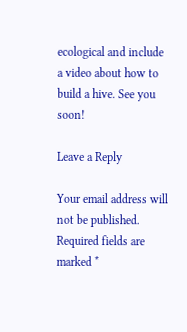ecological and include a video about how to build a hive. See you soon!

Leave a Reply

Your email address will not be published. Required fields are marked *